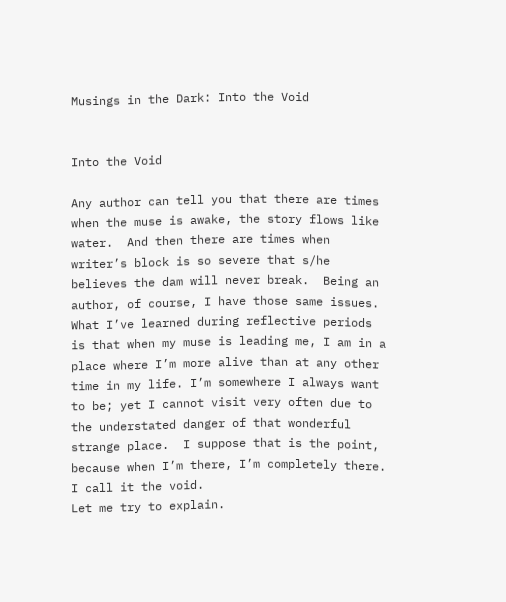Musings in the Dark: Into the Void


Into the Void

Any author can tell you that there are times when the muse is awake, the story flows like water.  And then there are times when writer’s block is so severe that s/he believes the dam will never break.  Being an author, of course, I have those same issues.  What I’ve learned during reflective periods is that when my muse is leading me, I am in a place where I’m more alive than at any other time in my life. I’m somewhere I always want to be; yet I cannot visit very often due to the understated danger of that wonderful strange place.  I suppose that is the point, because when I’m there, I’m completely there.  I call it the void.
Let me try to explain.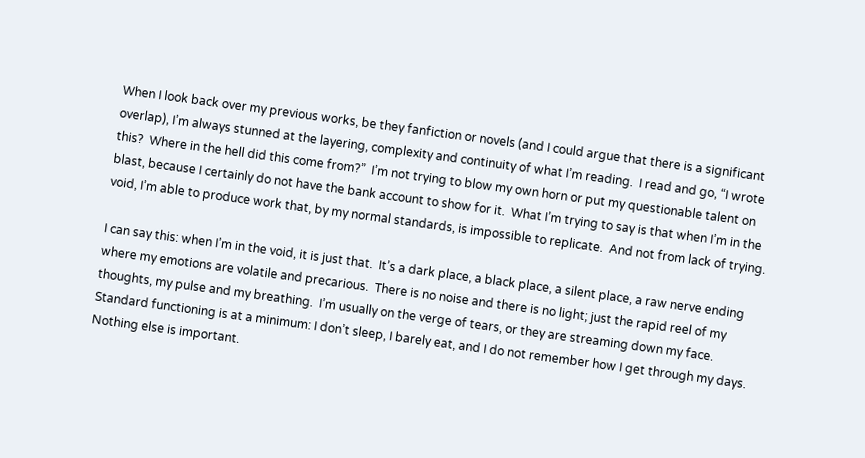When I look back over my previous works, be they fanfiction or novels (and I could argue that there is a significant overlap), I’m always stunned at the layering, complexity and continuity of what I’m reading.  I read and go, “I wrote this?  Where in the hell did this come from?”  I’m not trying to blow my own horn or put my questionable talent on blast, because I certainly do not have the bank account to show for it.  What I’m trying to say is that when I’m in the void, I’m able to produce work that, by my normal standards, is impossible to replicate.  And not from lack of trying.

I can say this: when I’m in the void, it is just that.  It’s a dark place, a black place, a silent place, a raw nerve ending where my emotions are volatile and precarious.  There is no noise and there is no light; just the rapid reel of my thoughts, my pulse and my breathing.  I’m usually on the verge of tears, or they are streaming down my face.  Standard functioning is at a minimum: I don’t sleep, I barely eat, and I do not remember how I get through my days.  Nothing else is important.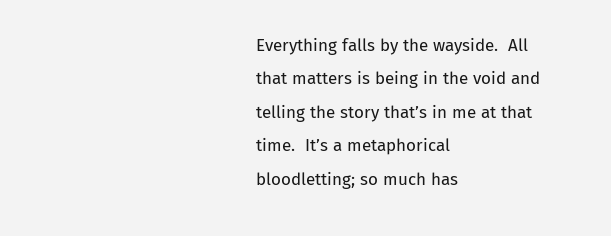Everything falls by the wayside.  All that matters is being in the void and telling the story that’s in me at that time.  It’s a metaphorical bloodletting; so much has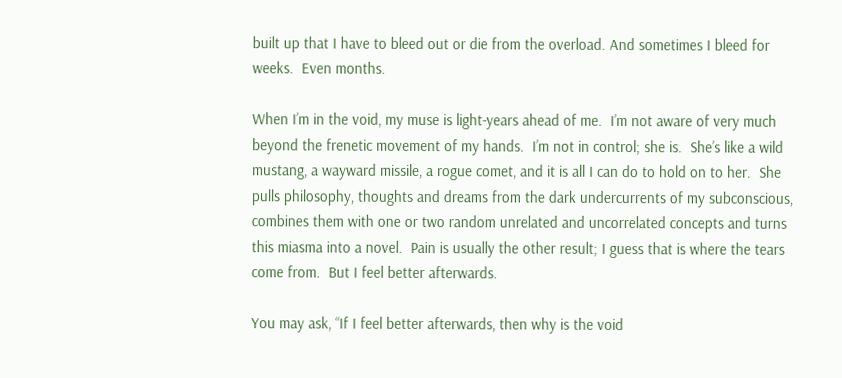built up that I have to bleed out or die from the overload. And sometimes I bleed for weeks.  Even months.

When I’m in the void, my muse is light-years ahead of me.  I’m not aware of very much beyond the frenetic movement of my hands.  I’m not in control; she is.  She’s like a wild mustang, a wayward missile, a rogue comet, and it is all I can do to hold on to her.  She pulls philosophy, thoughts and dreams from the dark undercurrents of my subconscious, combines them with one or two random unrelated and uncorrelated concepts and turns this miasma into a novel.  Pain is usually the other result; I guess that is where the tears come from.  But I feel better afterwards.

You may ask, “If I feel better afterwards, then why is the void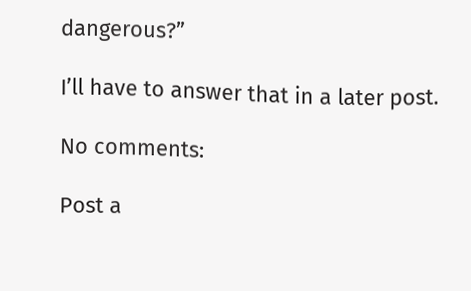dangerous?”

I’ll have to answer that in a later post.

No comments:

Post a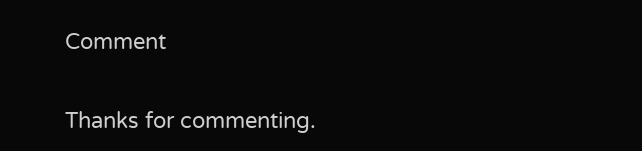Comment

Thanks for commenting.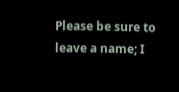Please be sure to leave a name; I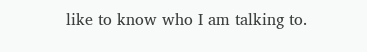like to know who I am talking to.